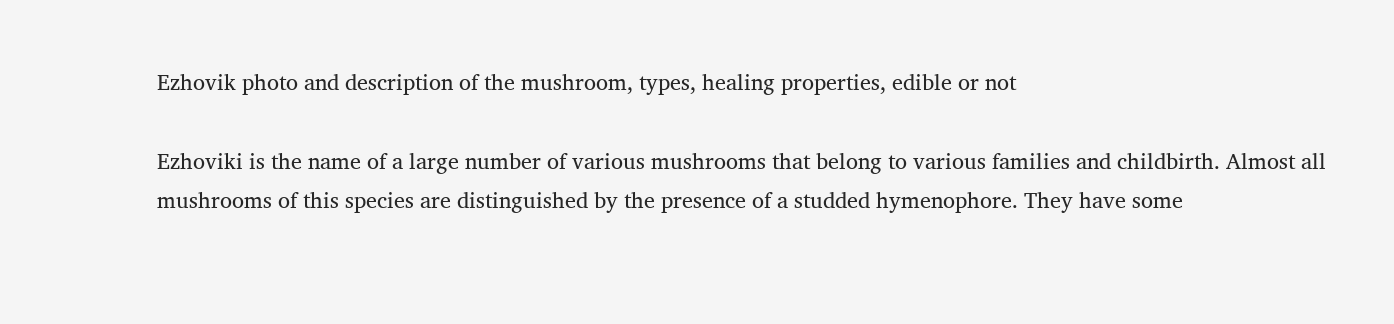Ezhovik photo and description of the mushroom, types, healing properties, edible or not

Ezhoviki is the name of a large number of various mushrooms that belong to various families and childbirth. Almost all mushrooms of this species are distinguished by the presence of a studded hymenophore. They have some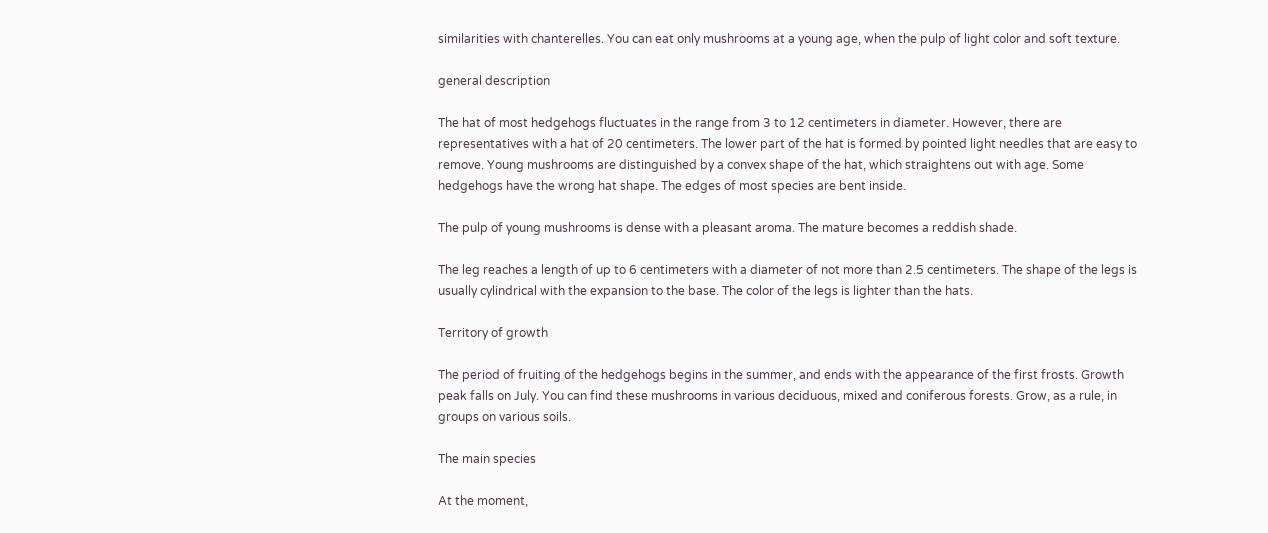similarities with chanterelles. You can eat only mushrooms at a young age, when the pulp of light color and soft texture.

general description

The hat of most hedgehogs fluctuates in the range from 3 to 12 centimeters in diameter. However, there are representatives with a hat of 20 centimeters. The lower part of the hat is formed by pointed light needles that are easy to remove. Young mushrooms are distinguished by a convex shape of the hat, which straightens out with age. Some hedgehogs have the wrong hat shape. The edges of most species are bent inside.

The pulp of young mushrooms is dense with a pleasant aroma. The mature becomes a reddish shade.

The leg reaches a length of up to 6 centimeters with a diameter of not more than 2.5 centimeters. The shape of the legs is usually cylindrical with the expansion to the base. The color of the legs is lighter than the hats.

Territory of growth

The period of fruiting of the hedgehogs begins in the summer, and ends with the appearance of the first frosts. Growth peak falls on July. You can find these mushrooms in various deciduous, mixed and coniferous forests. Grow, as a rule, in groups on various soils.

The main species

At the moment,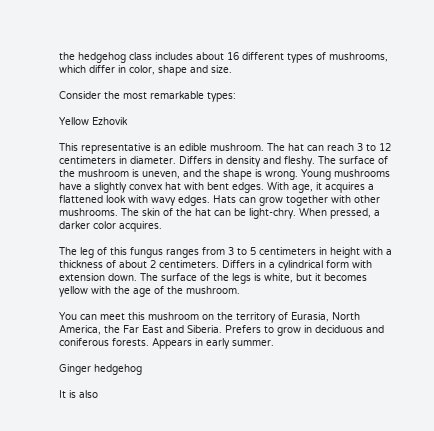the hedgehog class includes about 16 different types of mushrooms, which differ in color, shape and size.

Consider the most remarkable types:

Yellow Ezhovik

This representative is an edible mushroom. The hat can reach 3 to 12 centimeters in diameter. Differs in density and fleshy. The surface of the mushroom is uneven, and the shape is wrong. Young mushrooms have a slightly convex hat with bent edges. With age, it acquires a flattened look with wavy edges. Hats can grow together with other mushrooms. The skin of the hat can be light-chry. When pressed, a darker color acquires.

The leg of this fungus ranges from 3 to 5 centimeters in height with a thickness of about 2 centimeters. Differs in a cylindrical form with extension down. The surface of the legs is white, but it becomes yellow with the age of the mushroom.

You can meet this mushroom on the territory of Eurasia, North America, the Far East and Siberia. Prefers to grow in deciduous and coniferous forests. Appears in early summer.

Ginger hedgehog

It is also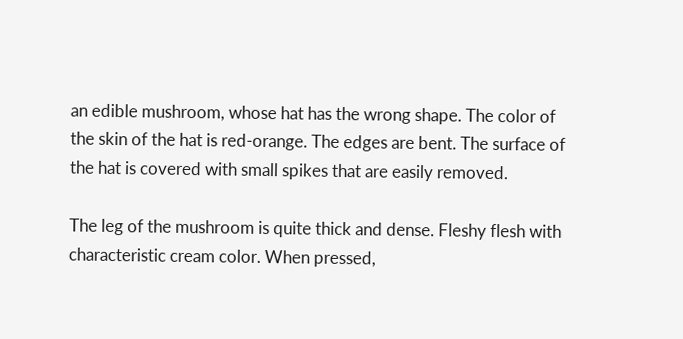an edible mushroom, whose hat has the wrong shape. The color of the skin of the hat is red-orange. The edges are bent. The surface of the hat is covered with small spikes that are easily removed.

The leg of the mushroom is quite thick and dense. Fleshy flesh with characteristic cream color. When pressed,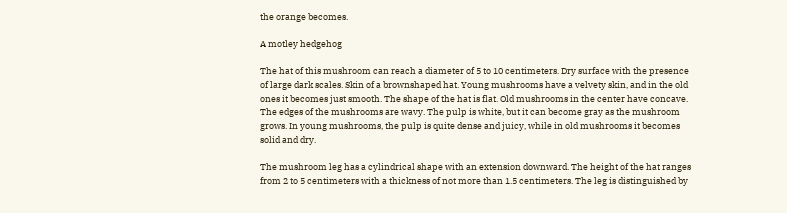the orange becomes.

A motley hedgehog

The hat of this mushroom can reach a diameter of 5 to 10 centimeters. Dry surface with the presence of large dark scales. Skin of a brownshaped hat. Young mushrooms have a velvety skin, and in the old ones it becomes just smooth. The shape of the hat is flat. Old mushrooms in the center have concave. The edges of the mushrooms are wavy. The pulp is white, but it can become gray as the mushroom grows. In young mushrooms, the pulp is quite dense and juicy, while in old mushrooms it becomes solid and dry.

The mushroom leg has a cylindrical shape with an extension downward. The height of the hat ranges from 2 to 5 centimeters with a thickness of not more than 1.5 centimeters. The leg is distinguished by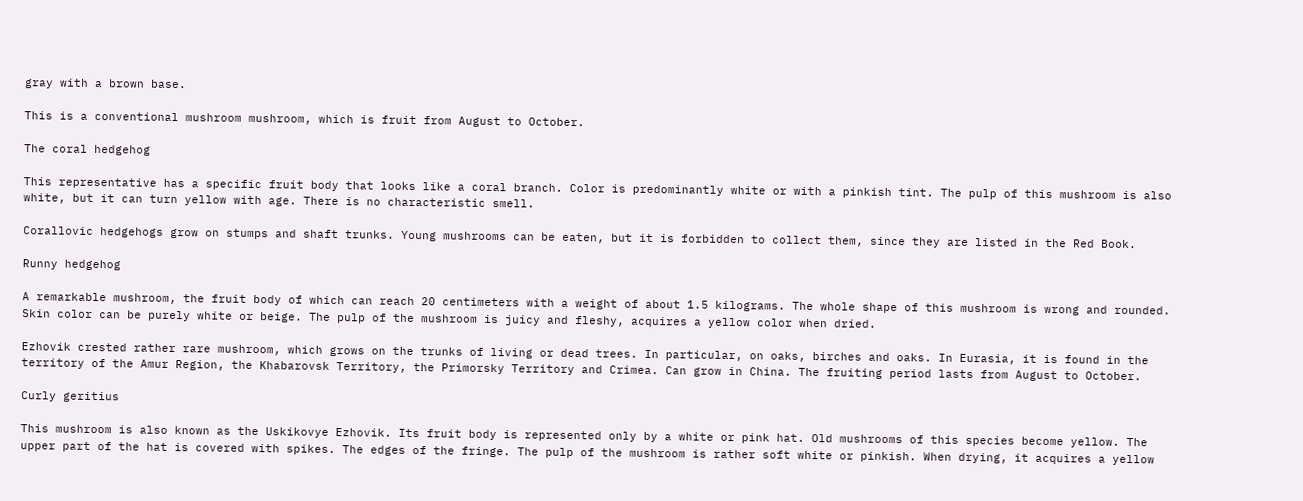gray with a brown base.

This is a conventional mushroom mushroom, which is fruit from August to October.

The coral hedgehog

This representative has a specific fruit body that looks like a coral branch. Color is predominantly white or with a pinkish tint. The pulp of this mushroom is also white, but it can turn yellow with age. There is no characteristic smell.

Corallovic hedgehogs grow on stumps and shaft trunks. Young mushrooms can be eaten, but it is forbidden to collect them, since they are listed in the Red Book.

Runny hedgehog

A remarkable mushroom, the fruit body of which can reach 20 centimeters with a weight of about 1.5 kilograms. The whole shape of this mushroom is wrong and rounded. Skin color can be purely white or beige. The pulp of the mushroom is juicy and fleshy, acquires a yellow color when dried.

Ezhovik crested rather rare mushroom, which grows on the trunks of living or dead trees. In particular, on oaks, birches and oaks. In Eurasia, it is found in the territory of the Amur Region, the Khabarovsk Territory, the Primorsky Territory and Crimea. Can grow in China. The fruiting period lasts from August to October.

Curly geritius

This mushroom is also known as the Uskikovye Ezhovik. Its fruit body is represented only by a white or pink hat. Old mushrooms of this species become yellow. The upper part of the hat is covered with spikes. The edges of the fringe. The pulp of the mushroom is rather soft white or pinkish. When drying, it acquires a yellow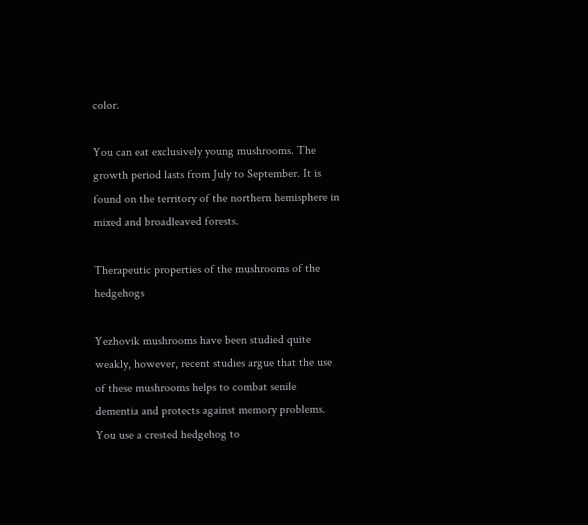color.

You can eat exclusively young mushrooms. The growth period lasts from July to September. It is found on the territory of the northern hemisphere in mixed and broadleaved forests.

Therapeutic properties of the mushrooms of the hedgehogs

Yezhovik mushrooms have been studied quite weakly, however, recent studies argue that the use of these mushrooms helps to combat senile dementia and protects against memory problems. You use a crested hedgehog to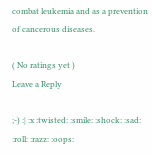combat leukemia and as a prevention of cancerous diseases.

( No ratings yet )
Leave a Reply

;-) :| :x :twisted: :smile: :shock: :sad: :roll: :razz: :oops: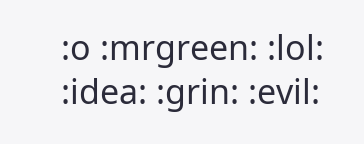:o :mrgreen: :lol: :idea: :grin: :evil: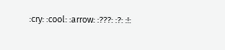:cry: :cool: :arrow: :???: :?: :!: